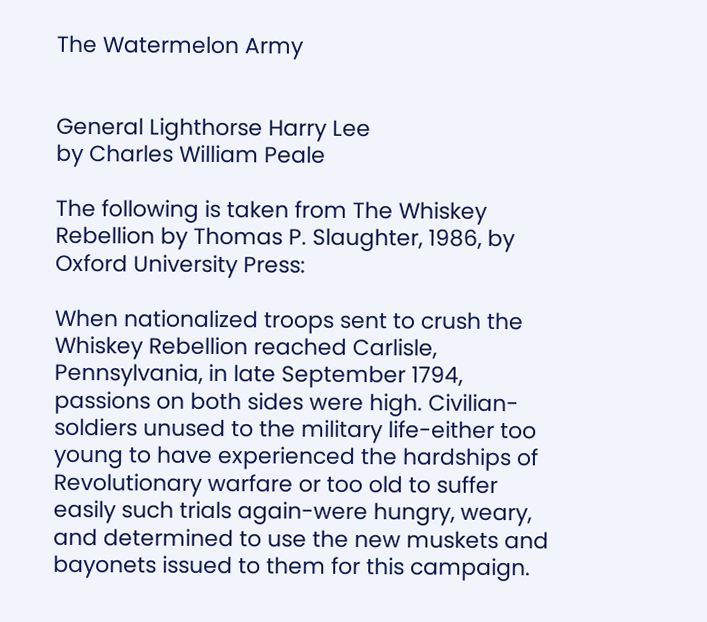The Watermelon Army


General Lighthorse Harry Lee
by Charles William Peale

The following is taken from The Whiskey Rebellion by Thomas P. Slaughter, 1986, by Oxford University Press:

When nationalized troops sent to crush the Whiskey Rebellion reached Carlisle, Pennsylvania, in late September 1794, passions on both sides were high. Civilian-soldiers unused to the military life-either too young to have experienced the hardships of Revolutionary warfare or too old to suffer easily such trials again-were hungry, weary, and determined to use the new muskets and bayonets issued to them for this campaign.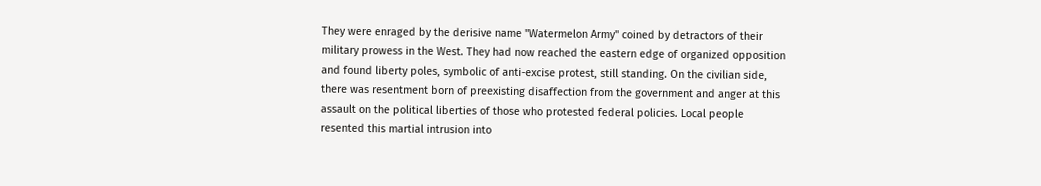They were enraged by the derisive name "Watermelon Army" coined by detractors of their military prowess in the West. They had now reached the eastern edge of organized opposition and found liberty poles, symbolic of anti-excise protest, still standing. On the civilian side, there was resentment born of preexisting disaffection from the government and anger at this assault on the political liberties of those who protested federal policies. Local people resented this martial intrusion into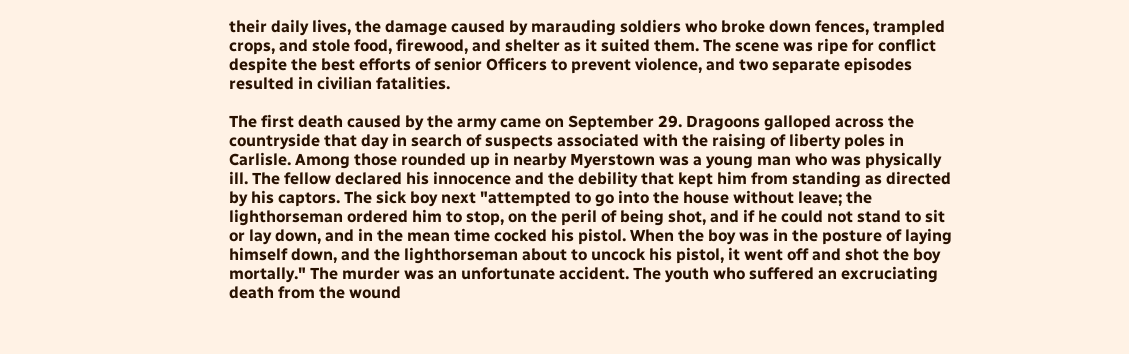their daily lives, the damage caused by marauding soldiers who broke down fences, trampled crops, and stole food, firewood, and shelter as it suited them. The scene was ripe for conflict despite the best efforts of senior Officers to prevent violence, and two separate episodes resulted in civilian fatalities.

The first death caused by the army came on September 29. Dragoons galloped across the countryside that day in search of suspects associated with the raising of liberty poles in Carlisle. Among those rounded up in nearby Myerstown was a young man who was physically ill. The fellow declared his innocence and the debility that kept him from standing as directed by his captors. The sick boy next "attempted to go into the house without leave; the lighthorseman ordered him to stop, on the peril of being shot, and if he could not stand to sit or lay down, and in the mean time cocked his pistol. When the boy was in the posture of laying himself down, and the lighthorseman about to uncock his pistol, it went off and shot the boy mortally." The murder was an unfortunate accident. The youth who suffered an excruciating death from the wound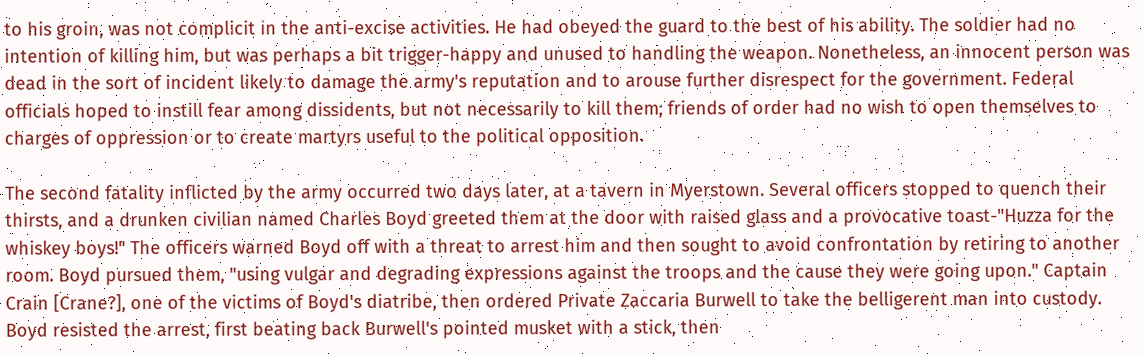to his groin, was not complicit in the anti-excise activities. He had obeyed the guard to the best of his ability. The soldier had no intention of killing him, but was perhaps a bit trigger-happy and unused to handling the weapon. Nonetheless, an innocent person was dead in the sort of incident likely to damage the army's reputation and to arouse further disrespect for the government. Federal officials hoped to instill fear among dissidents, but not necessarily to kill them; friends of order had no wish to open themselves to charges of oppression or to create martyrs useful to the political opposition.

The second fatality inflicted by the army occurred two days later, at a tavern in Myerstown. Several officers stopped to quench their thirsts, and a drunken civilian named Charles Boyd greeted them at the door with raised glass and a provocative toast-"Huzza for the whiskey boys!" The officers warned Boyd off with a threat to arrest him and then sought to avoid confrontation by retiring to another room. Boyd pursued them, "using vulgar and degrading expressions against the troops and the cause they were going upon." Captain Crain [Crane?], one of the victims of Boyd's diatribe, then ordered Private Zaccaria Burwell to take the belligerent man into custody. Boyd resisted the arrest, first beating back Burwell's pointed musket with a stick, then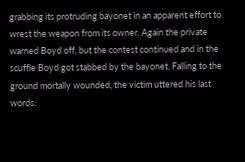grabbing its protruding bayonet in an apparent effort to wrest the weapon from its owner. Again the private warned Boyd off, but the contest continued and in the scuffle Boyd got stabbed by the bayonet, Falling to the ground mortally wounded, the victim uttered his last words: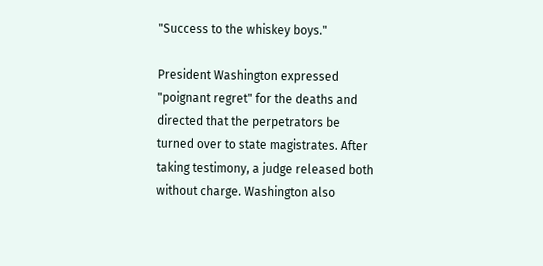"Success to the whiskey boys."

President Washington expressed "poignant regret" for the deaths and directed that the perpetrators be turned over to state magistrates. After taking testimony, a judge released both without charge. Washington also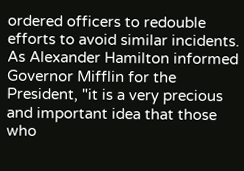ordered officers to redouble efforts to avoid similar incidents. As Alexander Hamilton informed Governor Mifflin for the President, "it is a very precious and important idea that those who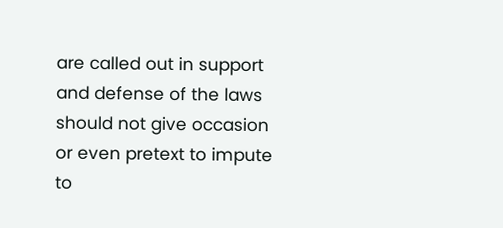are called out in support and defense of the laws should not give occasion or even pretext to impute to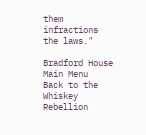them infractions the laws."

Bradford House Main Menu
Back to the Whiskey Rebellion